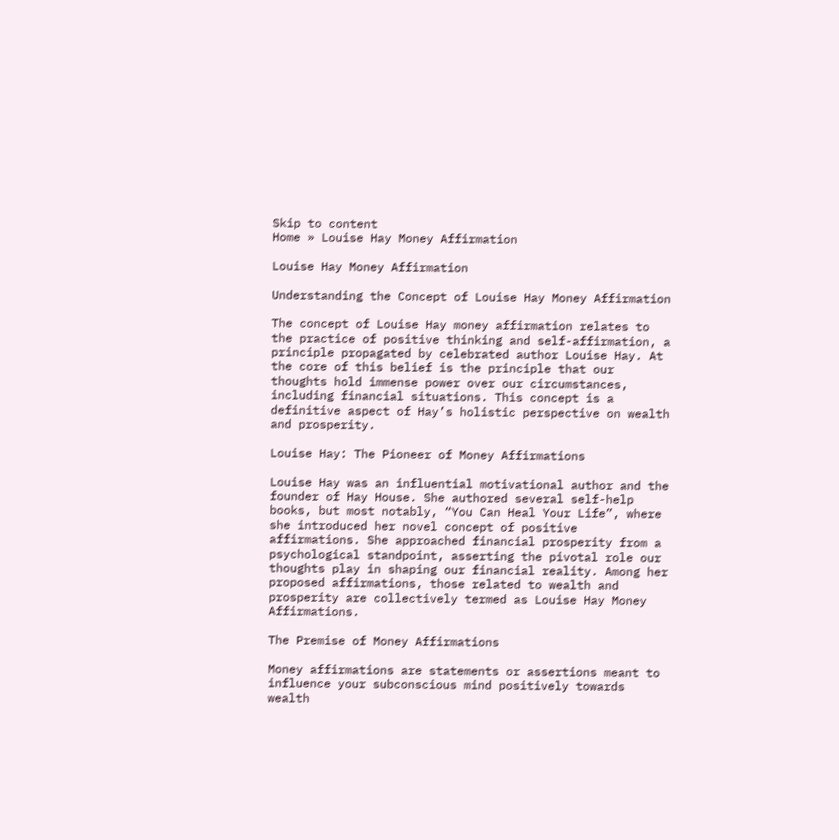Skip to content
Home » Louise Hay Money Affirmation

Louise Hay Money Affirmation

Understanding the Concept of Louise Hay Money Affirmation

The concept of Louise Hay money affirmation relates to the practice of positive thinking and self-affirmation, a principle propagated by celebrated author Louise Hay. At the core of this belief is the principle that our thoughts hold immense power over our circumstances, including financial situations. This concept is a definitive aspect of Hay’s holistic perspective on wealth and prosperity.

Louise Hay: The Pioneer of Money Affirmations

Louise Hay was an influential motivational author and the founder of Hay House. She authored several self-help books, but most notably, “You Can Heal Your Life”, where she introduced her novel concept of positive affirmations. She approached financial prosperity from a psychological standpoint, asserting the pivotal role our thoughts play in shaping our financial reality. Among her proposed affirmations, those related to wealth and prosperity are collectively termed as Louise Hay Money Affirmations.

The Premise of Money Affirmations

Money affirmations are statements or assertions meant to influence your subconscious mind positively towards wealth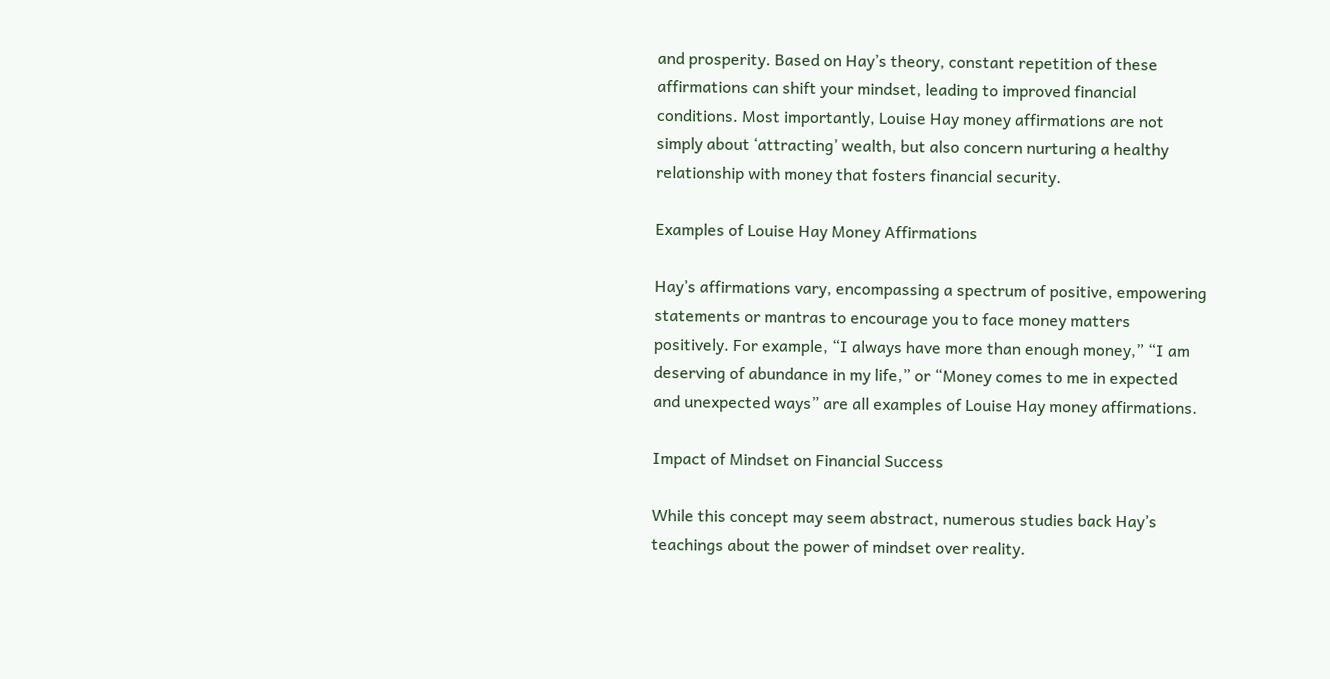and prosperity. Based on Hay’s theory, constant repetition of these affirmations can shift your mindset, leading to improved financial conditions. Most importantly, Louise Hay money affirmations are not simply about ‘attracting’ wealth, but also concern nurturing a healthy relationship with money that fosters financial security.

Examples of Louise Hay Money Affirmations

Hay’s affirmations vary, encompassing a spectrum of positive, empowering statements or mantras to encourage you to face money matters positively. For example, “I always have more than enough money,” “I am deserving of abundance in my life,” or “Money comes to me in expected and unexpected ways” are all examples of Louise Hay money affirmations.

Impact of Mindset on Financial Success

While this concept may seem abstract, numerous studies back Hay’s teachings about the power of mindset over reality.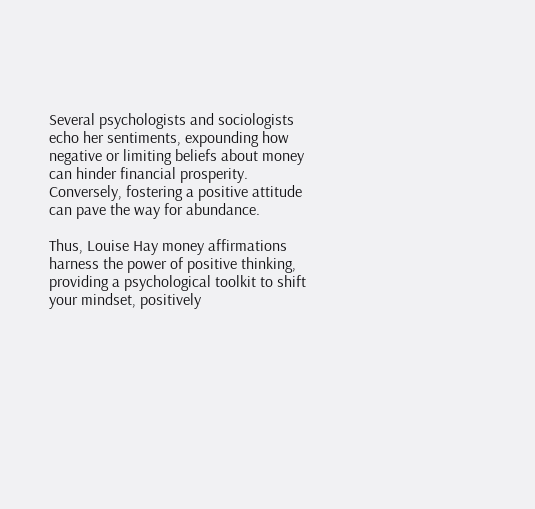Several psychologists and sociologists echo her sentiments, expounding how negative or limiting beliefs about money can hinder financial prosperity. Conversely, fostering a positive attitude can pave the way for abundance.

Thus, Louise Hay money affirmations harness the power of positive thinking, providing a psychological toolkit to shift your mindset, positively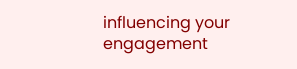influencing your engagement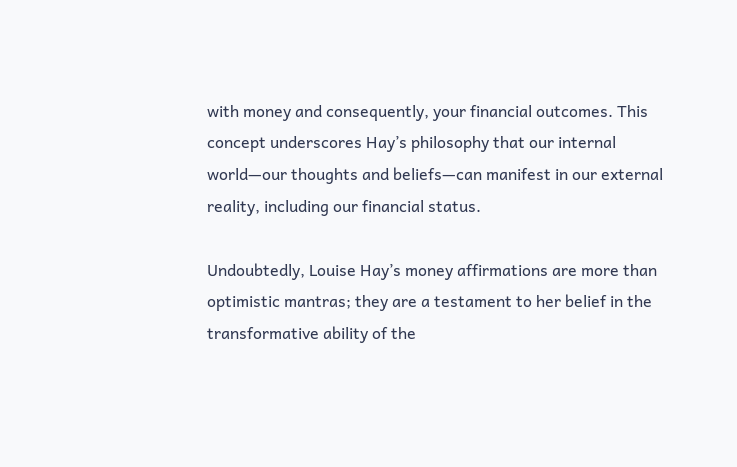with money and consequently, your financial outcomes. This concept underscores Hay’s philosophy that our internal world—our thoughts and beliefs—can manifest in our external reality, including our financial status.

Undoubtedly, Louise Hay’s money affirmations are more than optimistic mantras; they are a testament to her belief in the transformative ability of the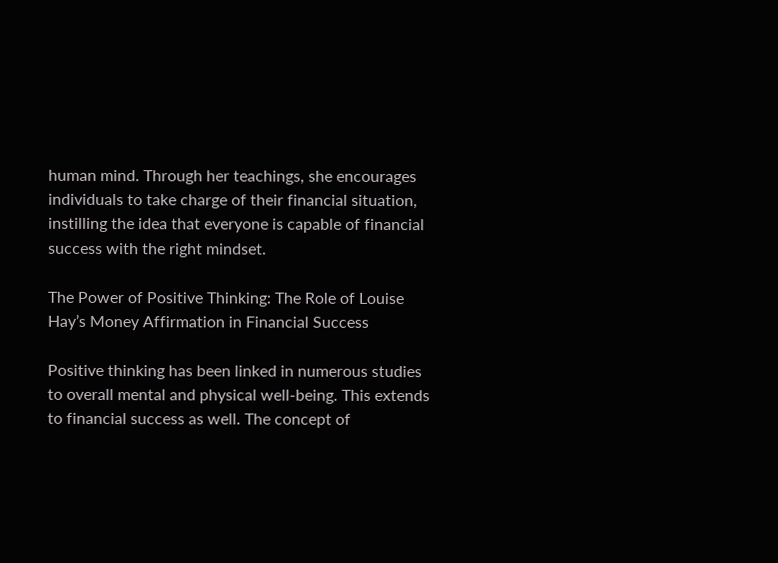human mind. Through her teachings, she encourages individuals to take charge of their financial situation, instilling the idea that everyone is capable of financial success with the right mindset.

The Power of Positive Thinking: The Role of Louise Hay’s Money Affirmation in Financial Success

Positive thinking has been linked in numerous studies to overall mental and physical well-being. This extends to financial success as well. The concept of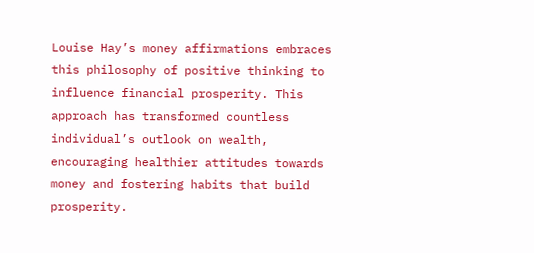Louise Hay’s money affirmations embraces this philosophy of positive thinking to influence financial prosperity. This approach has transformed countless individual’s outlook on wealth, encouraging healthier attitudes towards money and fostering habits that build prosperity.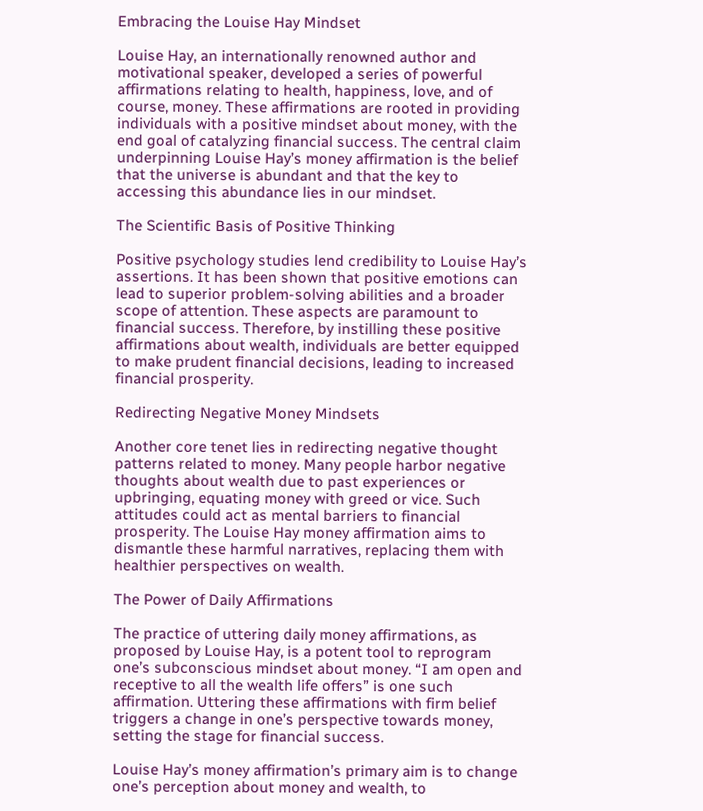Embracing the Louise Hay Mindset

Louise Hay, an internationally renowned author and motivational speaker, developed a series of powerful affirmations relating to health, happiness, love, and of course, money. These affirmations are rooted in providing individuals with a positive mindset about money, with the end goal of catalyzing financial success. The central claim underpinning Louise Hay’s money affirmation is the belief that the universe is abundant and that the key to accessing this abundance lies in our mindset.

The Scientific Basis of Positive Thinking

Positive psychology studies lend credibility to Louise Hay’s assertions. It has been shown that positive emotions can lead to superior problem-solving abilities and a broader scope of attention. These aspects are paramount to financial success. Therefore, by instilling these positive affirmations about wealth, individuals are better equipped to make prudent financial decisions, leading to increased financial prosperity.

Redirecting Negative Money Mindsets

Another core tenet lies in redirecting negative thought patterns related to money. Many people harbor negative thoughts about wealth due to past experiences or upbringing, equating money with greed or vice. Such attitudes could act as mental barriers to financial prosperity. The Louise Hay money affirmation aims to dismantle these harmful narratives, replacing them with healthier perspectives on wealth.

The Power of Daily Affirmations

The practice of uttering daily money affirmations, as proposed by Louise Hay, is a potent tool to reprogram one’s subconscious mindset about money. “I am open and receptive to all the wealth life offers” is one such affirmation. Uttering these affirmations with firm belief triggers a change in one’s perspective towards money, setting the stage for financial success.

Louise Hay’s money affirmation’s primary aim is to change one’s perception about money and wealth, to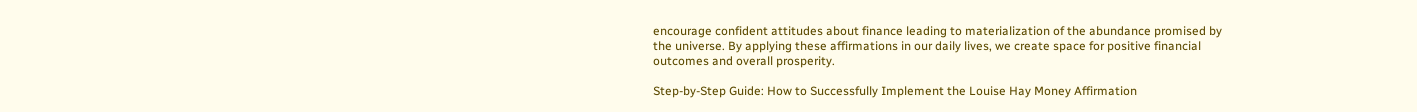encourage confident attitudes about finance leading to materialization of the abundance promised by the universe. By applying these affirmations in our daily lives, we create space for positive financial outcomes and overall prosperity.

Step-by-Step Guide: How to Successfully Implement the Louise Hay Money Affirmation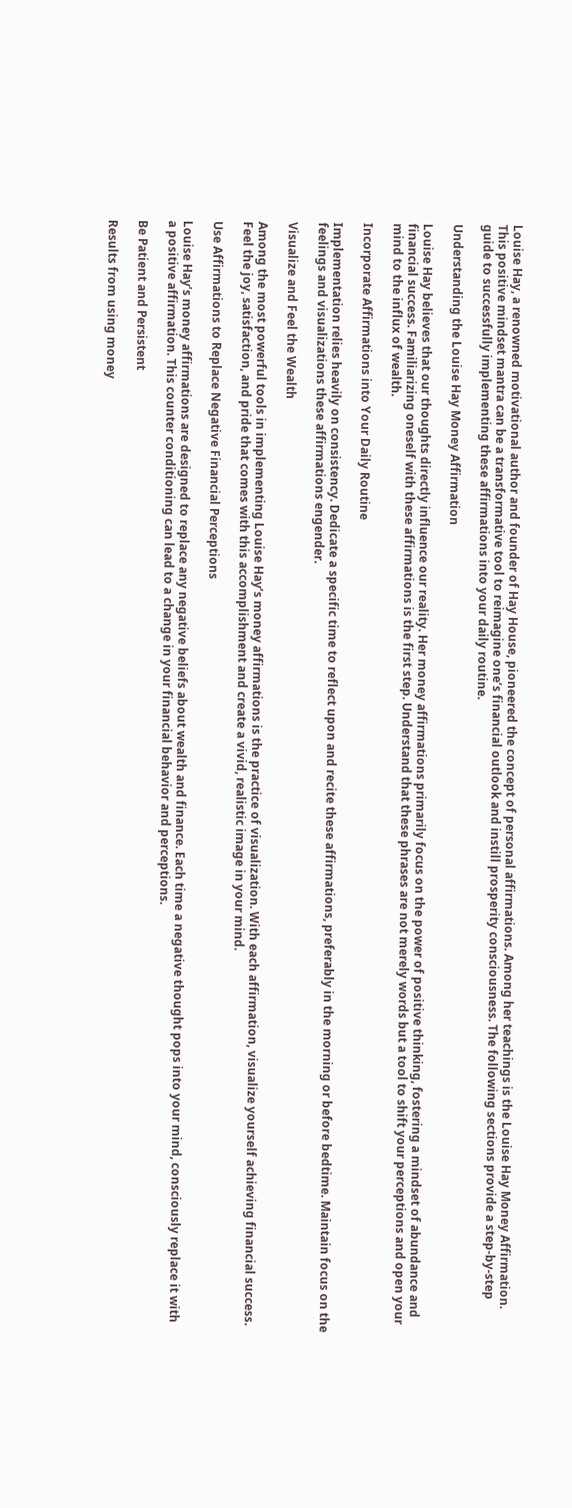Louise Hay, a renowned motivational author and founder of Hay House, pioneered the concept of personal affirmations. Among her teachings is the Louise Hay Money Affirmation. This positive mindset mantra can be a transformative tool to reimagine one’s financial outlook and instill prosperity consciousness. The following sections provide a step-by-step guide to successfully implementing these affirmations into your daily routine.

Understanding the Louise Hay Money Affirmation

Louise Hay believes that our thoughts directly influence our reality. Her money affirmations primarily focus on the power of positive thinking, fostering a mindset of abundance and financial success. Familiarizing oneself with these affirmations is the first step. Understand that these phrases are not merely words but a tool to shift your perceptions and open your mind to the influx of wealth.

Incorporate Affirmations into Your Daily Routine

Implementation relies heavily on consistency. Dedicate a specific time to reflect upon and recite these affirmations, preferably in the morning or before bedtime. Maintain focus on the feelings and visualizations these affirmations engender.

Visualize and Feel the Wealth

Among the most powerful tools in implementing Louise Hay’s money affirmations is the practice of visualization. With each affirmation, visualize yourself achieving financial success. Feel the joy, satisfaction, and pride that comes with this accomplishment and create a vivid, realistic image in your mind.

Use Affirmations to Replace Negative Financial Perceptions

Louise Hay’s money affirmations are designed to replace any negative beliefs about wealth and finance. Each time a negative thought pops into your mind, consciously replace it with a positive affirmation. This counter conditioning can lead to a change in your financial behavior and perceptions.

Be Patient and Persistent

Results from using money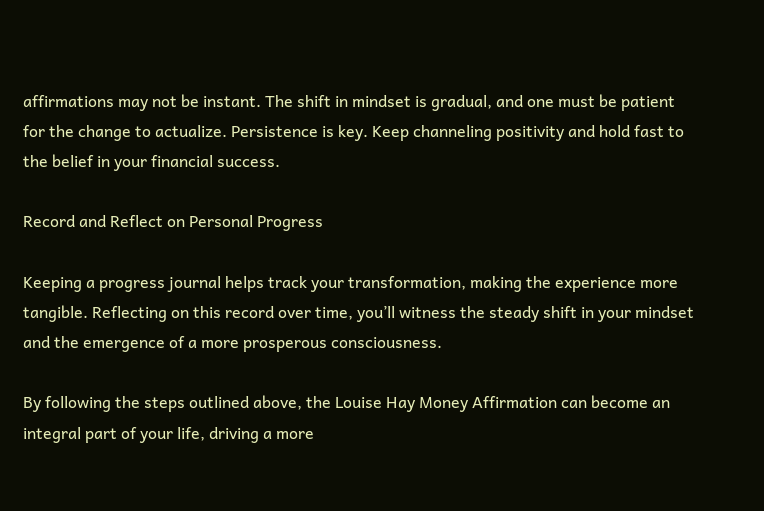affirmations may not be instant. The shift in mindset is gradual, and one must be patient for the change to actualize. Persistence is key. Keep channeling positivity and hold fast to the belief in your financial success.

Record and Reflect on Personal Progress

Keeping a progress journal helps track your transformation, making the experience more tangible. Reflecting on this record over time, you’ll witness the steady shift in your mindset and the emergence of a more prosperous consciousness.

By following the steps outlined above, the Louise Hay Money Affirmation can become an integral part of your life, driving a more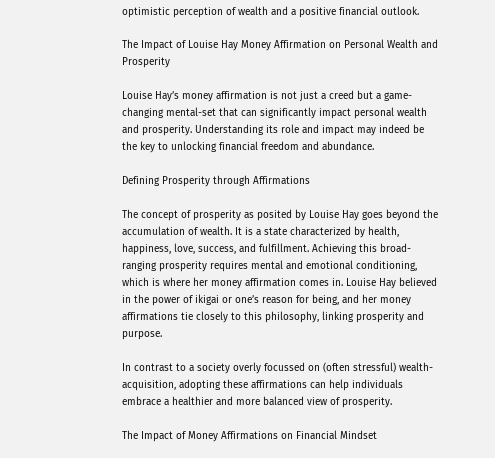optimistic perception of wealth and a positive financial outlook.

The Impact of Louise Hay Money Affirmation on Personal Wealth and Prosperity

Louise Hay’s money affirmation is not just a creed but a game-changing mental-set that can significantly impact personal wealth and prosperity. Understanding its role and impact may indeed be the key to unlocking financial freedom and abundance.

Defining Prosperity through Affirmations

The concept of prosperity as posited by Louise Hay goes beyond the accumulation of wealth. It is a state characterized by health, happiness, love, success, and fulfillment. Achieving this broad-ranging prosperity requires mental and emotional conditioning, which is where her money affirmation comes in. Louise Hay believed in the power of ikigai or one’s reason for being, and her money affirmations tie closely to this philosophy, linking prosperity and purpose.

In contrast to a society overly focussed on (often stressful) wealth-acquisition, adopting these affirmations can help individuals embrace a healthier and more balanced view of prosperity.

The Impact of Money Affirmations on Financial Mindset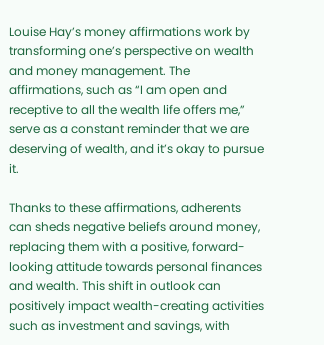Louise Hay’s money affirmations work by transforming one’s perspective on wealth and money management. The affirmations, such as “I am open and receptive to all the wealth life offers me,” serve as a constant reminder that we are deserving of wealth, and it’s okay to pursue it.

Thanks to these affirmations, adherents can sheds negative beliefs around money, replacing them with a positive, forward-looking attitude towards personal finances and wealth. This shift in outlook can positively impact wealth-creating activities such as investment and savings, with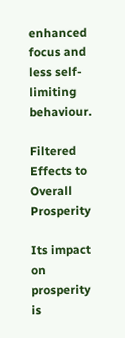enhanced focus and less self-limiting behaviour.

Filtered Effects to Overall Prosperity

Its impact on prosperity is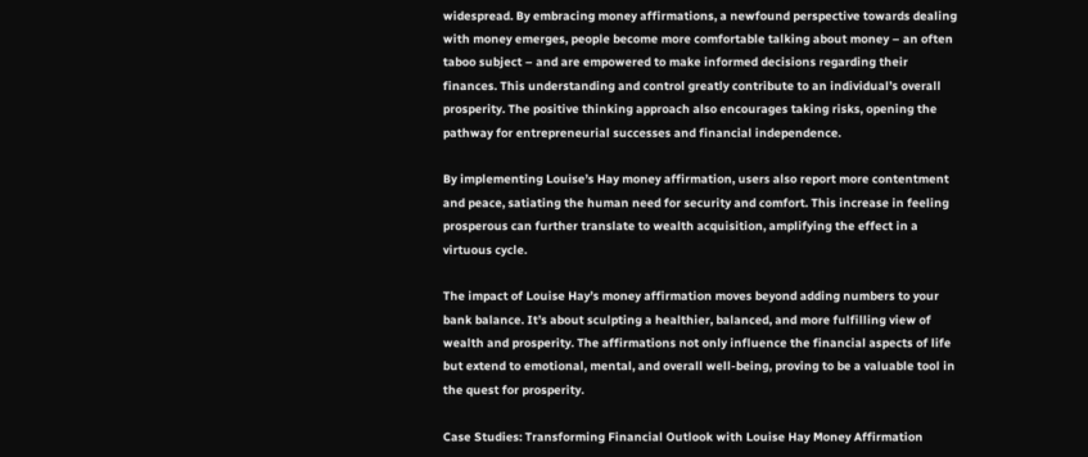widespread. By embracing money affirmations, a newfound perspective towards dealing with money emerges, people become more comfortable talking about money – an often taboo subject – and are empowered to make informed decisions regarding their finances. This understanding and control greatly contribute to an individual’s overall prosperity. The positive thinking approach also encourages taking risks, opening the pathway for entrepreneurial successes and financial independence.

By implementing Louise’s Hay money affirmation, users also report more contentment and peace, satiating the human need for security and comfort. This increase in feeling prosperous can further translate to wealth acquisition, amplifying the effect in a virtuous cycle.

The impact of Louise Hay’s money affirmation moves beyond adding numbers to your bank balance. It’s about sculpting a healthier, balanced, and more fulfilling view of wealth and prosperity. The affirmations not only influence the financial aspects of life but extend to emotional, mental, and overall well-being, proving to be a valuable tool in the quest for prosperity.

Case Studies: Transforming Financial Outlook with Louise Hay Money Affirmation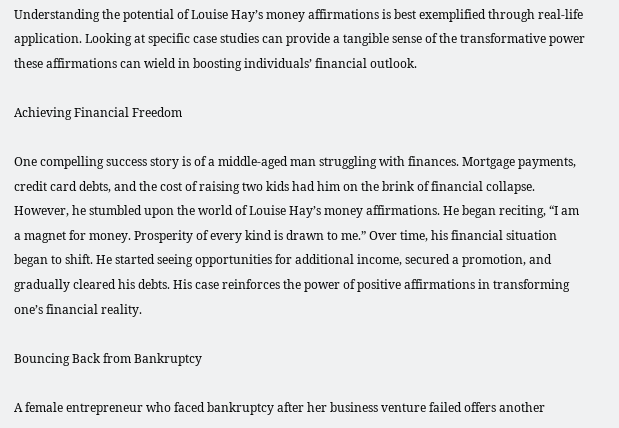Understanding the potential of Louise Hay’s money affirmations is best exemplified through real-life application. Looking at specific case studies can provide a tangible sense of the transformative power these affirmations can wield in boosting individuals’ financial outlook.

Achieving Financial Freedom

One compelling success story is of a middle-aged man struggling with finances. Mortgage payments, credit card debts, and the cost of raising two kids had him on the brink of financial collapse. However, he stumbled upon the world of Louise Hay’s money affirmations. He began reciting, “I am a magnet for money. Prosperity of every kind is drawn to me.” Over time, his financial situation began to shift. He started seeing opportunities for additional income, secured a promotion, and gradually cleared his debts. His case reinforces the power of positive affirmations in transforming one’s financial reality.

Bouncing Back from Bankruptcy

A female entrepreneur who faced bankruptcy after her business venture failed offers another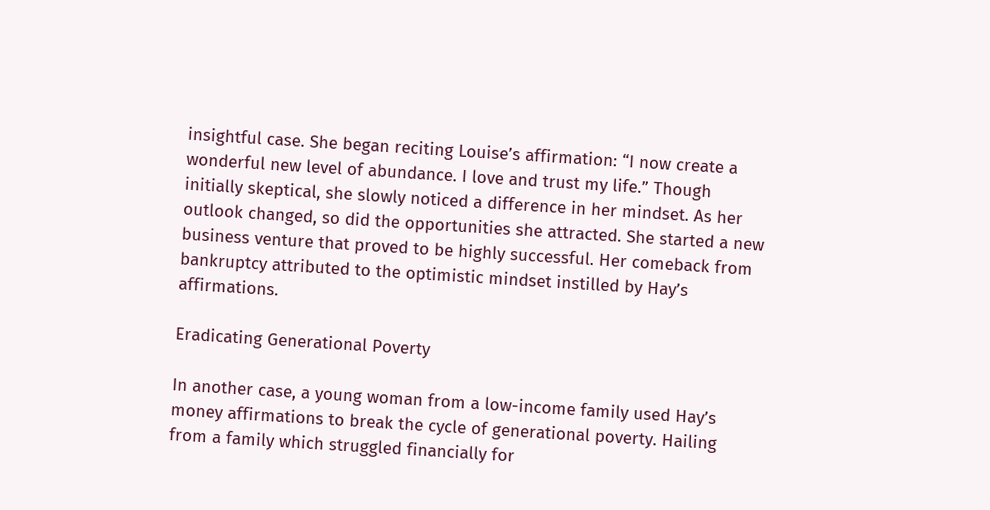insightful case. She began reciting Louise’s affirmation: “I now create a wonderful new level of abundance. I love and trust my life.” Though initially skeptical, she slowly noticed a difference in her mindset. As her outlook changed, so did the opportunities she attracted. She started a new business venture that proved to be highly successful. Her comeback from bankruptcy attributed to the optimistic mindset instilled by Hay’s affirmations.

Eradicating Generational Poverty

In another case, a young woman from a low-income family used Hay’s money affirmations to break the cycle of generational poverty. Hailing from a family which struggled financially for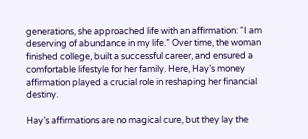generations, she approached life with an affirmation: “I am deserving of abundance in my life.” Over time, the woman finished college, built a successful career, and ensured a comfortable lifestyle for her family. Here, Hay’s money affirmation played a crucial role in reshaping her financial destiny.

Hay’s affirmations are no magical cure, but they lay the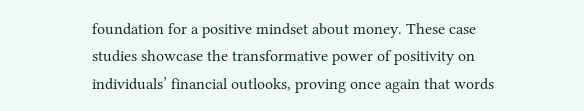foundation for a positive mindset about money. These case studies showcase the transformative power of positivity on individuals’ financial outlooks, proving once again that words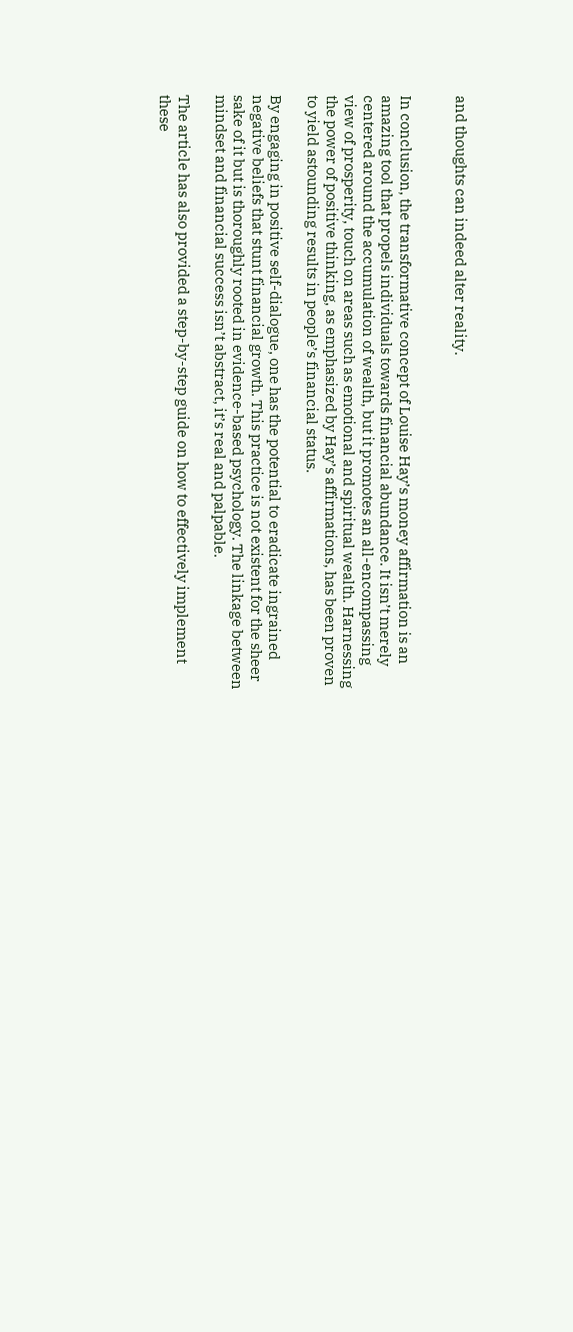and thoughts can indeed alter reality.


In conclusion, the transformative concept of Louise Hay’s money affirmation is an amazing tool that propels individuals towards financial abundance. It isn’t merely centered around the accumulation of wealth, but it promotes an all-encompassing view of prosperity, touch on areas such as emotional and spiritual wealth. Harnessing the power of positive thinking, as emphasized by Hay’s affirmations, has been proven to yield astounding results in people’s financial status.

By engaging in positive self-dialogue, one has the potential to eradicate ingrained negative beliefs that stunt financial growth. This practice is not existent for the sheer sake of it but is thoroughly rooted in evidence-based psychology. The linkage between mindset and financial success isn’t abstract, it’s real and palpable.

The article has also provided a step-by-step guide on how to effectively implement these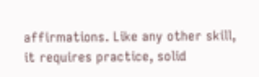affirmations. Like any other skill, it requires practice, solid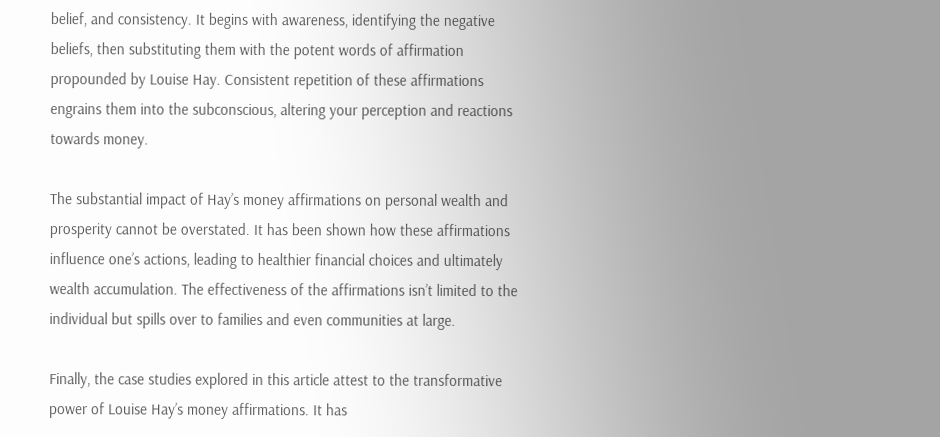belief, and consistency. It begins with awareness, identifying the negative beliefs, then substituting them with the potent words of affirmation propounded by Louise Hay. Consistent repetition of these affirmations engrains them into the subconscious, altering your perception and reactions towards money.

The substantial impact of Hay’s money affirmations on personal wealth and prosperity cannot be overstated. It has been shown how these affirmations influence one’s actions, leading to healthier financial choices and ultimately wealth accumulation. The effectiveness of the affirmations isn’t limited to the individual but spills over to families and even communities at large.

Finally, the case studies explored in this article attest to the transformative power of Louise Hay’s money affirmations. It has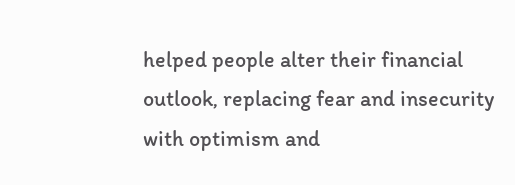helped people alter their financial outlook, replacing fear and insecurity with optimism and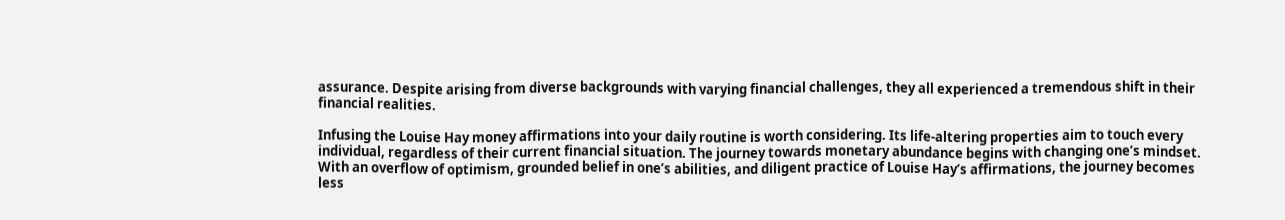assurance. Despite arising from diverse backgrounds with varying financial challenges, they all experienced a tremendous shift in their financial realities.

Infusing the Louise Hay money affirmations into your daily routine is worth considering. Its life-altering properties aim to touch every individual, regardless of their current financial situation. The journey towards monetary abundance begins with changing one’s mindset. With an overflow of optimism, grounded belief in one’s abilities, and diligent practice of Louise Hay’s affirmations, the journey becomes less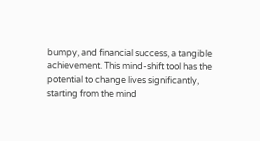bumpy, and financial success, a tangible achievement. This mind-shift tool has the potential to change lives significantly, starting from the mind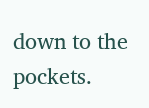down to the pockets.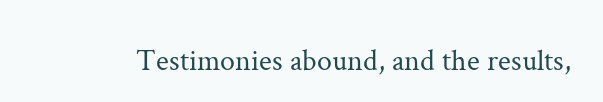Testimonies abound, and the results,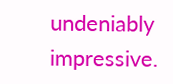undeniably impressive.